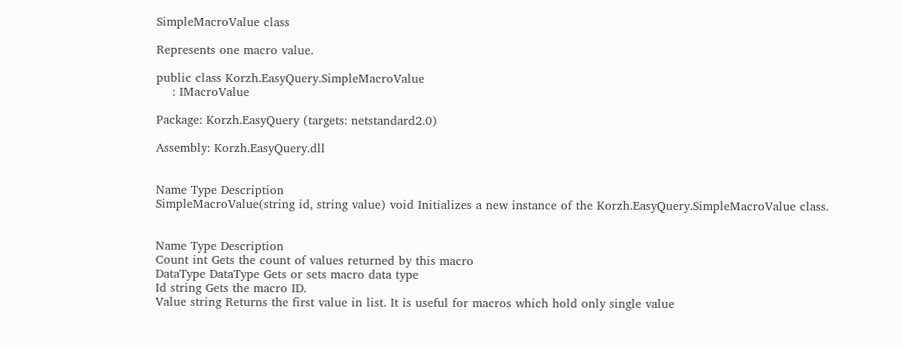SimpleMacroValue class

Represents one macro value.

public class Korzh.EasyQuery.SimpleMacroValue
    : IMacroValue

Package: Korzh.EasyQuery (targets: netstandard2.0)

Assembly: Korzh.EasyQuery.dll


Name Type Description
SimpleMacroValue(string id, string value) void Initializes a new instance of the Korzh.EasyQuery.SimpleMacroValue class.


Name Type Description
Count int Gets the count of values returned by this macro
DataType DataType Gets or sets macro data type
Id string Gets the macro ID.
Value string Returns the first value in list. It is useful for macros which hold only single value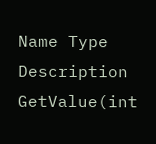Name Type Description
GetValue(int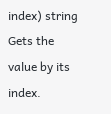index) string Gets the value by its index.